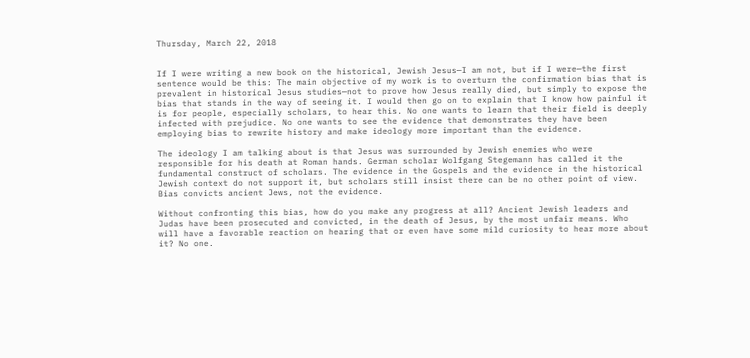Thursday, March 22, 2018


If I were writing a new book on the historical, Jewish Jesus—I am not, but if I were—the first sentence would be this: The main objective of my work is to overturn the confirmation bias that is prevalent in historical Jesus studies—not to prove how Jesus really died, but simply to expose the bias that stands in the way of seeing it. I would then go on to explain that I know how painful it is for people, especially scholars, to hear this. No one wants to learn that their field is deeply infected with prejudice. No one wants to see the evidence that demonstrates they have been employing bias to rewrite history and make ideology more important than the evidence.

The ideology I am talking about is that Jesus was surrounded by Jewish enemies who were responsible for his death at Roman hands. German scholar Wolfgang Stegemann has called it the fundamental construct of scholars. The evidence in the Gospels and the evidence in the historical Jewish context do not support it, but scholars still insist there can be no other point of view. Bias convicts ancient Jews, not the evidence.

Without confronting this bias, how do you make any progress at all? Ancient Jewish leaders and Judas have been prosecuted and convicted, in the death of Jesus, by the most unfair means. Who will have a favorable reaction on hearing that or even have some mild curiosity to hear more about it? No one.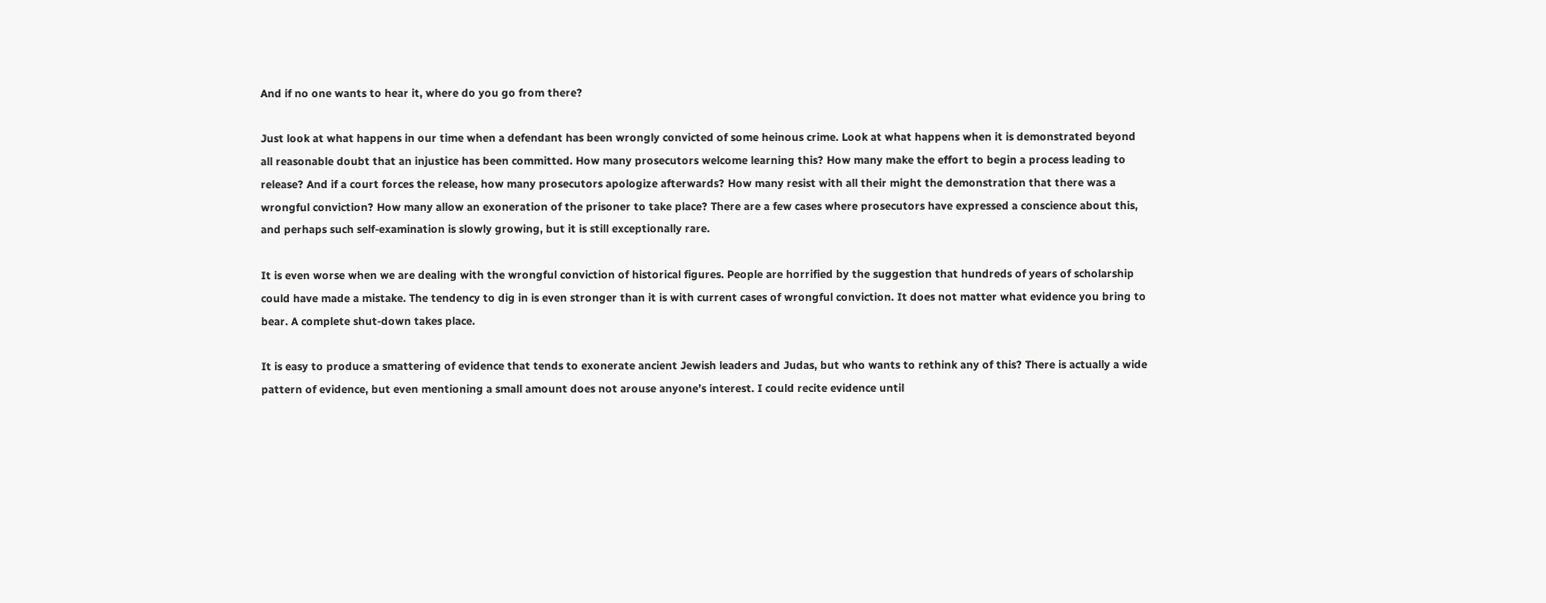And if no one wants to hear it, where do you go from there?

Just look at what happens in our time when a defendant has been wrongly convicted of some heinous crime. Look at what happens when it is demonstrated beyond all reasonable doubt that an injustice has been committed. How many prosecutors welcome learning this? How many make the effort to begin a process leading to release? And if a court forces the release, how many prosecutors apologize afterwards? How many resist with all their might the demonstration that there was a wrongful conviction? How many allow an exoneration of the prisoner to take place? There are a few cases where prosecutors have expressed a conscience about this, and perhaps such self-examination is slowly growing, but it is still exceptionally rare.

It is even worse when we are dealing with the wrongful conviction of historical figures. People are horrified by the suggestion that hundreds of years of scholarship could have made a mistake. The tendency to dig in is even stronger than it is with current cases of wrongful conviction. It does not matter what evidence you bring to bear. A complete shut-down takes place.

It is easy to produce a smattering of evidence that tends to exonerate ancient Jewish leaders and Judas, but who wants to rethink any of this? There is actually a wide pattern of evidence, but even mentioning a small amount does not arouse anyone’s interest. I could recite evidence until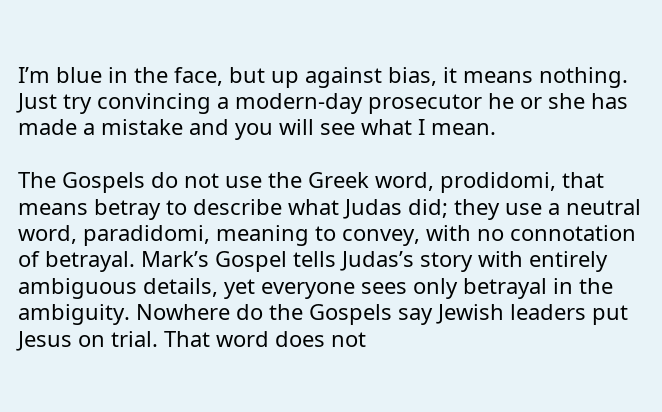I’m blue in the face, but up against bias, it means nothing. Just try convincing a modern-day prosecutor he or she has made a mistake and you will see what I mean.

The Gospels do not use the Greek word, prodidomi, that means betray to describe what Judas did; they use a neutral word, paradidomi, meaning to convey, with no connotation of betrayal. Mark’s Gospel tells Judas’s story with entirely ambiguous details, yet everyone sees only betrayal in the ambiguity. Nowhere do the Gospels say Jewish leaders put Jesus on trial. That word does not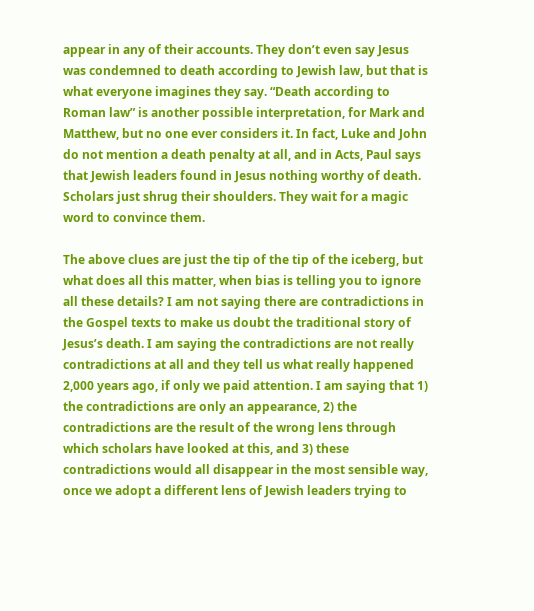appear in any of their accounts. They don’t even say Jesus was condemned to death according to Jewish law, but that is what everyone imagines they say. “Death according to Roman law” is another possible interpretation, for Mark and Matthew, but no one ever considers it. In fact, Luke and John do not mention a death penalty at all, and in Acts, Paul says that Jewish leaders found in Jesus nothing worthy of death. Scholars just shrug their shoulders. They wait for a magic word to convince them.

The above clues are just the tip of the tip of the iceberg, but what does all this matter, when bias is telling you to ignore all these details? I am not saying there are contradictions in the Gospel texts to make us doubt the traditional story of Jesus’s death. I am saying the contradictions are not really contradictions at all and they tell us what really happened 2,000 years ago, if only we paid attention. I am saying that 1) the contradictions are only an appearance, 2) the contradictions are the result of the wrong lens through which scholars have looked at this, and 3) these contradictions would all disappear in the most sensible way, once we adopt a different lens of Jewish leaders trying to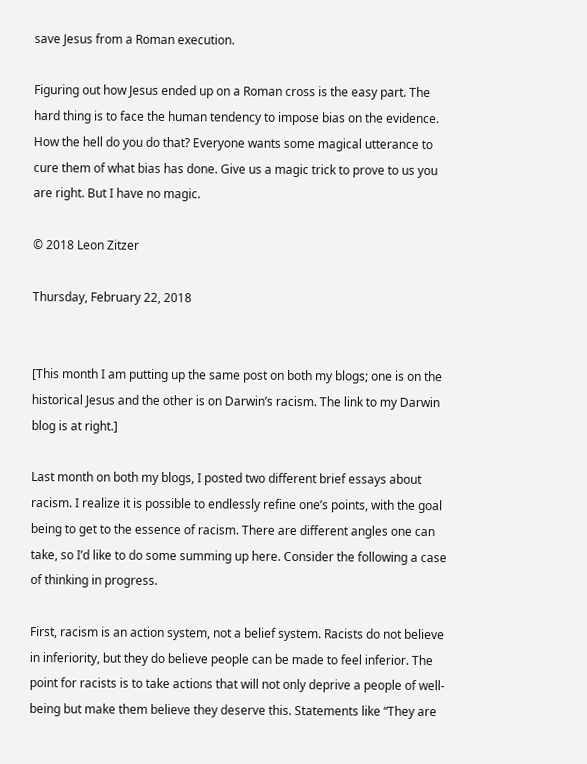save Jesus from a Roman execution.

Figuring out how Jesus ended up on a Roman cross is the easy part. The hard thing is to face the human tendency to impose bias on the evidence. How the hell do you do that? Everyone wants some magical utterance to cure them of what bias has done. Give us a magic trick to prove to us you are right. But I have no magic.

© 2018 Leon Zitzer

Thursday, February 22, 2018


[This month I am putting up the same post on both my blogs; one is on the historical Jesus and the other is on Darwin’s racism. The link to my Darwin blog is at right.]

Last month on both my blogs, I posted two different brief essays about racism. I realize it is possible to endlessly refine one’s points, with the goal being to get to the essence of racism. There are different angles one can take, so I’d like to do some summing up here. Consider the following a case of thinking in progress.

First, racism is an action system, not a belief system. Racists do not believe in inferiority, but they do believe people can be made to feel inferior. The point for racists is to take actions that will not only deprive a people of well-being but make them believe they deserve this. Statements like “They are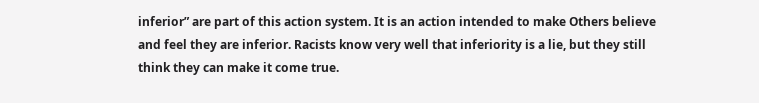inferior” are part of this action system. It is an action intended to make Others believe and feel they are inferior. Racists know very well that inferiority is a lie, but they still think they can make it come true.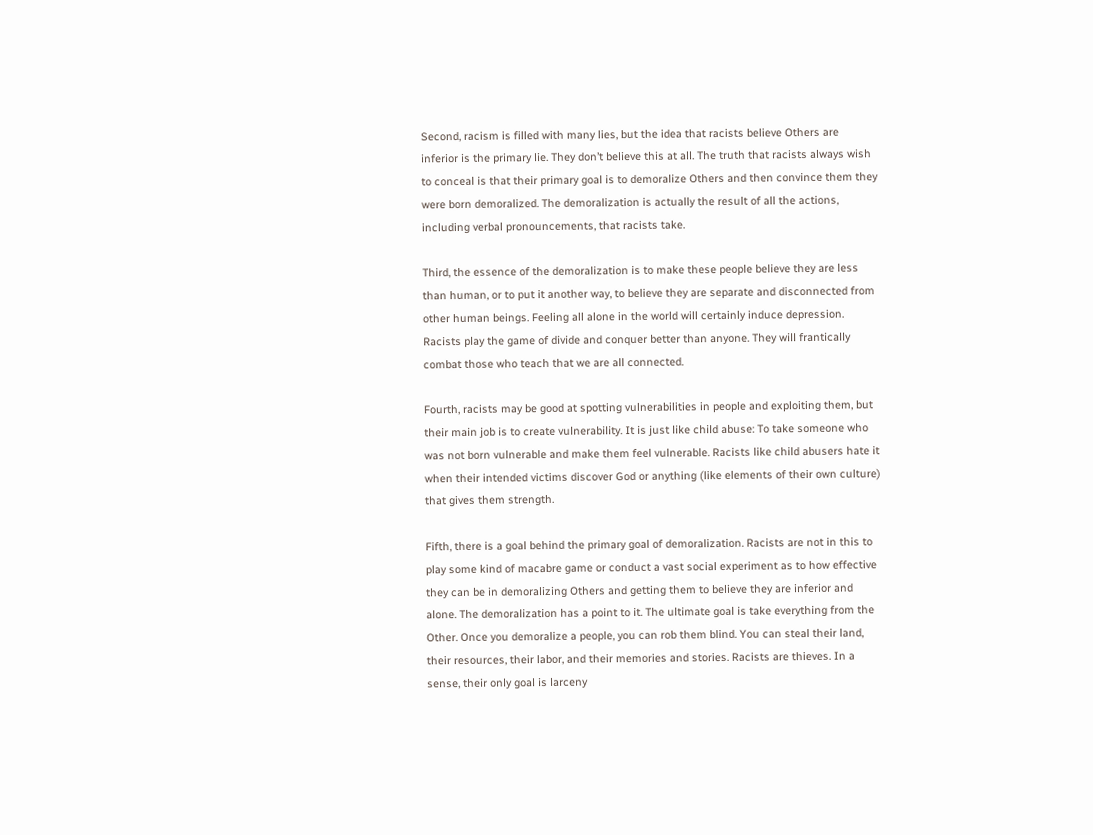Second, racism is filled with many lies, but the idea that racists believe Others are inferior is the primary lie. They don’t believe this at all. The truth that racists always wish to conceal is that their primary goal is to demoralize Others and then convince them they were born demoralized. The demoralization is actually the result of all the actions, including verbal pronouncements, that racists take.

Third, the essence of the demoralization is to make these people believe they are less than human, or to put it another way, to believe they are separate and disconnected from other human beings. Feeling all alone in the world will certainly induce depression. Racists play the game of divide and conquer better than anyone. They will frantically combat those who teach that we are all connected.

Fourth, racists may be good at spotting vulnerabilities in people and exploiting them, but their main job is to create vulnerability. It is just like child abuse: To take someone who was not born vulnerable and make them feel vulnerable. Racists like child abusers hate it when their intended victims discover God or anything (like elements of their own culture) that gives them strength.

Fifth, there is a goal behind the primary goal of demoralization. Racists are not in this to play some kind of macabre game or conduct a vast social experiment as to how effective they can be in demoralizing Others and getting them to believe they are inferior and alone. The demoralization has a point to it. The ultimate goal is take everything from the Other. Once you demoralize a people, you can rob them blind. You can steal their land, their resources, their labor, and their memories and stories. Racists are thieves. In a sense, their only goal is larceny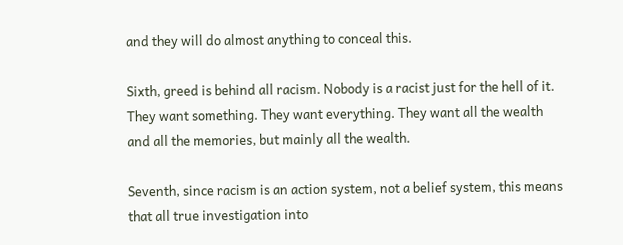and they will do almost anything to conceal this.

Sixth, greed is behind all racism. Nobody is a racist just for the hell of it. They want something. They want everything. They want all the wealth and all the memories, but mainly all the wealth.

Seventh, since racism is an action system, not a belief system, this means that all true investigation into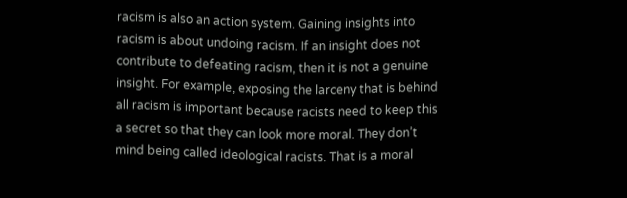racism is also an action system. Gaining insights into racism is about undoing racism. If an insight does not contribute to defeating racism, then it is not a genuine insight. For example, exposing the larceny that is behind all racism is important because racists need to keep this a secret so that they can look more moral. They don’t mind being called ideological racists. That is a moral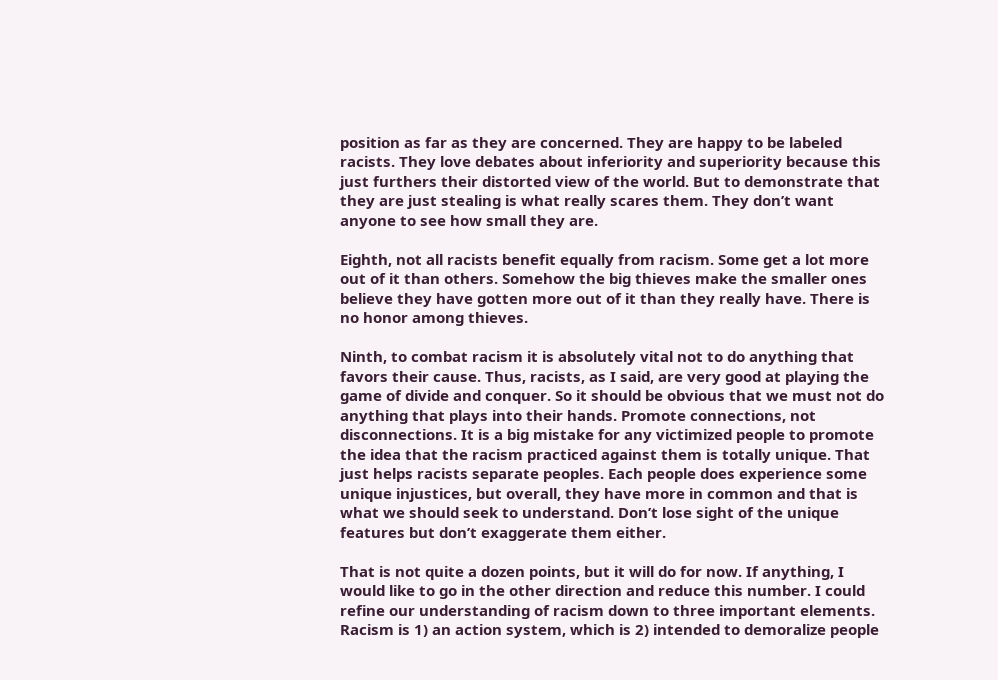position as far as they are concerned. They are happy to be labeled racists. They love debates about inferiority and superiority because this just furthers their distorted view of the world. But to demonstrate that they are just stealing is what really scares them. They don’t want anyone to see how small they are.

Eighth, not all racists benefit equally from racism. Some get a lot more out of it than others. Somehow the big thieves make the smaller ones believe they have gotten more out of it than they really have. There is no honor among thieves.

Ninth, to combat racism it is absolutely vital not to do anything that favors their cause. Thus, racists, as I said, are very good at playing the game of divide and conquer. So it should be obvious that we must not do anything that plays into their hands. Promote connections, not disconnections. It is a big mistake for any victimized people to promote the idea that the racism practiced against them is totally unique. That just helps racists separate peoples. Each people does experience some unique injustices, but overall, they have more in common and that is what we should seek to understand. Don’t lose sight of the unique features but don’t exaggerate them either.

That is not quite a dozen points, but it will do for now. If anything, I would like to go in the other direction and reduce this number. I could refine our understanding of racism down to three important elements. Racism is 1) an action system, which is 2) intended to demoralize people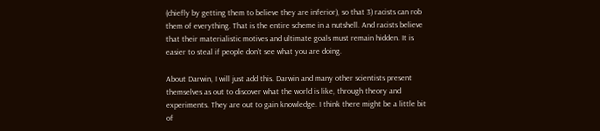(chiefly by getting them to believe they are inferior), so that 3) racists can rob them of everything. That is the entire scheme in a nutshell. And racists believe that their materialistic motives and ultimate goals must remain hidden. It is easier to steal if people don’t see what you are doing.

About Darwin, I will just add this. Darwin and many other scientists present themselves as out to discover what the world is like, through theory and experiments. They are out to gain knowledge. I think there might be a little bit of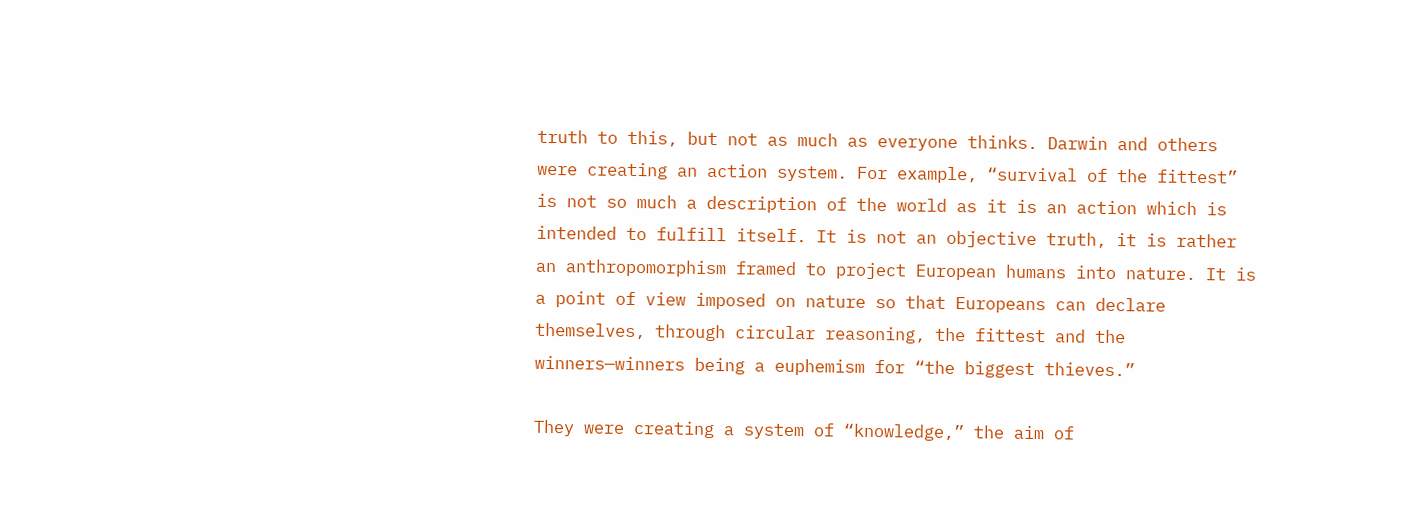truth to this, but not as much as everyone thinks. Darwin and others were creating an action system. For example, “survival of the fittest” is not so much a description of the world as it is an action which is intended to fulfill itself. It is not an objective truth, it is rather an anthropomorphism framed to project European humans into nature. It is a point of view imposed on nature so that Europeans can declare themselves, through circular reasoning, the fittest and the winners—winners being a euphemism for “the biggest thieves.”

They were creating a system of “knowledge,” the aim of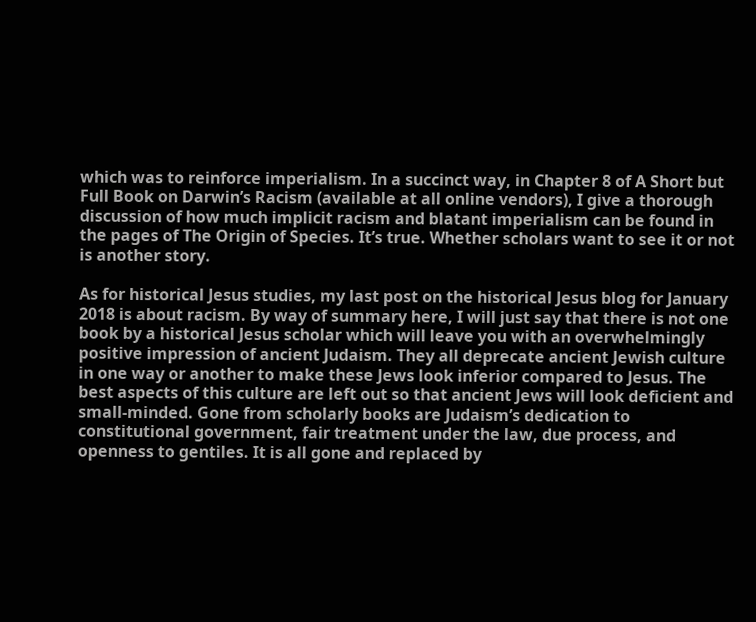which was to reinforce imperialism. In a succinct way, in Chapter 8 of A Short but Full Book on Darwin’s Racism (available at all online vendors), I give a thorough discussion of how much implicit racism and blatant imperialism can be found in the pages of The Origin of Species. It’s true. Whether scholars want to see it or not is another story.

As for historical Jesus studies, my last post on the historical Jesus blog for January 2018 is about racism. By way of summary here, I will just say that there is not one book by a historical Jesus scholar which will leave you with an overwhelmingly positive impression of ancient Judaism. They all deprecate ancient Jewish culture in one way or another to make these Jews look inferior compared to Jesus. The best aspects of this culture are left out so that ancient Jews will look deficient and small-minded. Gone from scholarly books are Judaism’s dedication to constitutional government, fair treatment under the law, due process, and openness to gentiles. It is all gone and replaced by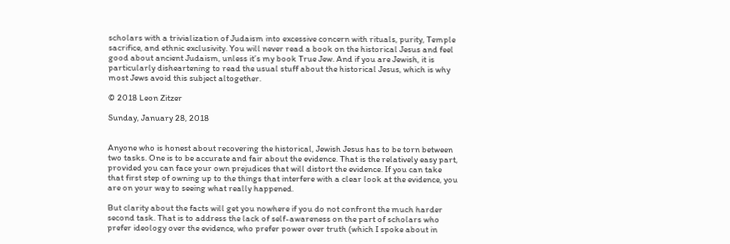scholars with a trivialization of Judaism into excessive concern with rituals, purity, Temple sacrifice, and ethnic exclusivity. You will never read a book on the historical Jesus and feel good about ancient Judaism, unless it’s my book True Jew. And if you are Jewish, it is particularly disheartening to read the usual stuff about the historical Jesus, which is why most Jews avoid this subject altogether.

© 2018 Leon Zitzer

Sunday, January 28, 2018


Anyone who is honest about recovering the historical, Jewish Jesus has to be torn between two tasks. One is to be accurate and fair about the evidence. That is the relatively easy part, provided you can face your own prejudices that will distort the evidence. If you can take that first step of owning up to the things that interfere with a clear look at the evidence, you are on your way to seeing what really happened.

But clarity about the facts will get you nowhere if you do not confront the much harder second task. That is to address the lack of self-awareness on the part of scholars who prefer ideology over the evidence, who prefer power over truth (which I spoke about in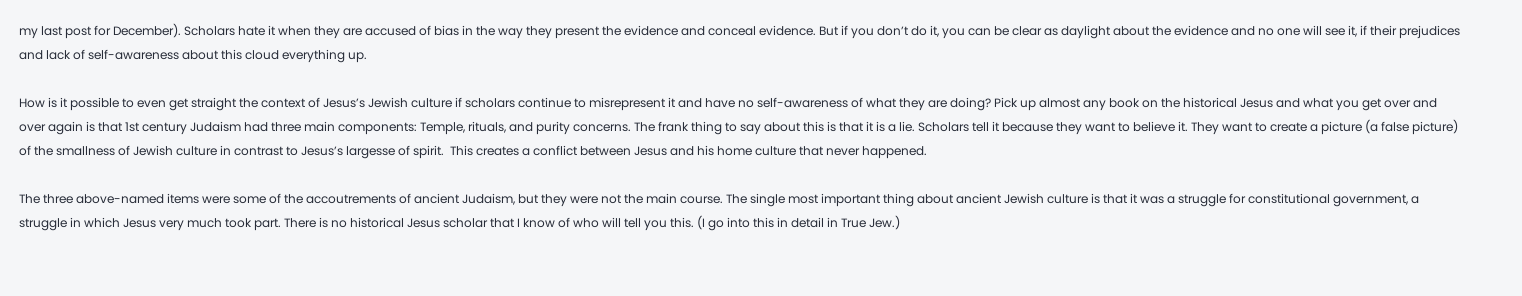my last post for December). Scholars hate it when they are accused of bias in the way they present the evidence and conceal evidence. But if you don’t do it, you can be clear as daylight about the evidence and no one will see it, if their prejudices and lack of self-awareness about this cloud everything up.

How is it possible to even get straight the context of Jesus’s Jewish culture if scholars continue to misrepresent it and have no self-awareness of what they are doing? Pick up almost any book on the historical Jesus and what you get over and over again is that 1st century Judaism had three main components: Temple, rituals, and purity concerns. The frank thing to say about this is that it is a lie. Scholars tell it because they want to believe it. They want to create a picture (a false picture) of the smallness of Jewish culture in contrast to Jesus’s largesse of spirit.  This creates a conflict between Jesus and his home culture that never happened.

The three above-named items were some of the accoutrements of ancient Judaism, but they were not the main course. The single most important thing about ancient Jewish culture is that it was a struggle for constitutional government, a struggle in which Jesus very much took part. There is no historical Jesus scholar that I know of who will tell you this. (I go into this in detail in True Jew.)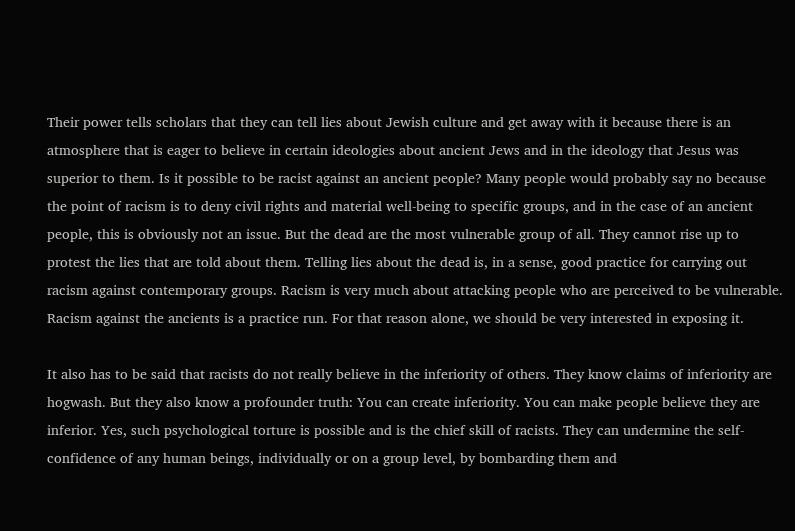Their power tells scholars that they can tell lies about Jewish culture and get away with it because there is an atmosphere that is eager to believe in certain ideologies about ancient Jews and in the ideology that Jesus was superior to them. Is it possible to be racist against an ancient people? Many people would probably say no because the point of racism is to deny civil rights and material well-being to specific groups, and in the case of an ancient people, this is obviously not an issue. But the dead are the most vulnerable group of all. They cannot rise up to protest the lies that are told about them. Telling lies about the dead is, in a sense, good practice for carrying out racism against contemporary groups. Racism is very much about attacking people who are perceived to be vulnerable. Racism against the ancients is a practice run. For that reason alone, we should be very interested in exposing it.

It also has to be said that racists do not really believe in the inferiority of others. They know claims of inferiority are hogwash. But they also know a profounder truth: You can create inferiority. You can make people believe they are inferior. Yes, such psychological torture is possible and is the chief skill of racists. They can undermine the self-confidence of any human beings, individually or on a group level, by bombarding them and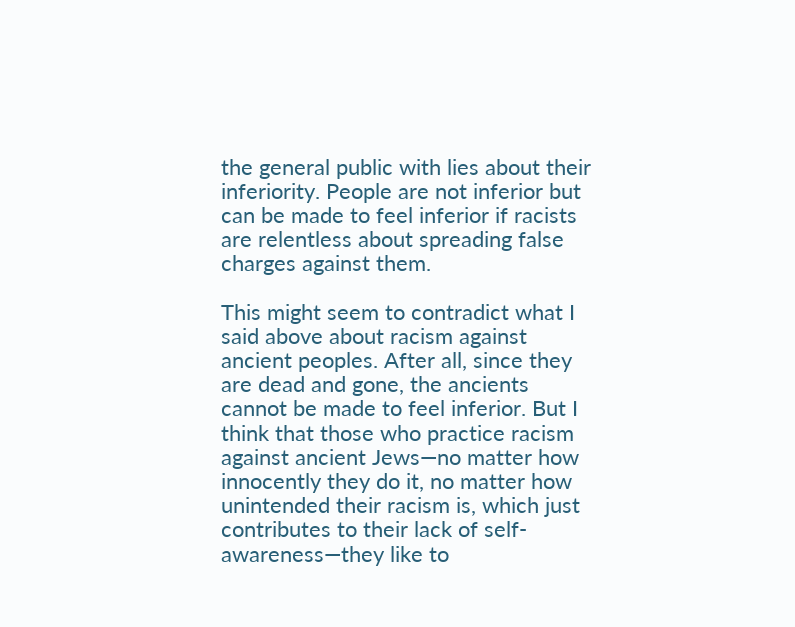the general public with lies about their inferiority. People are not inferior but can be made to feel inferior if racists are relentless about spreading false charges against them.

This might seem to contradict what I said above about racism against ancient peoples. After all, since they are dead and gone, the ancients cannot be made to feel inferior. But I think that those who practice racism against ancient Jews—no matter how innocently they do it, no matter how unintended their racism is, which just contributes to their lack of self-awareness—they like to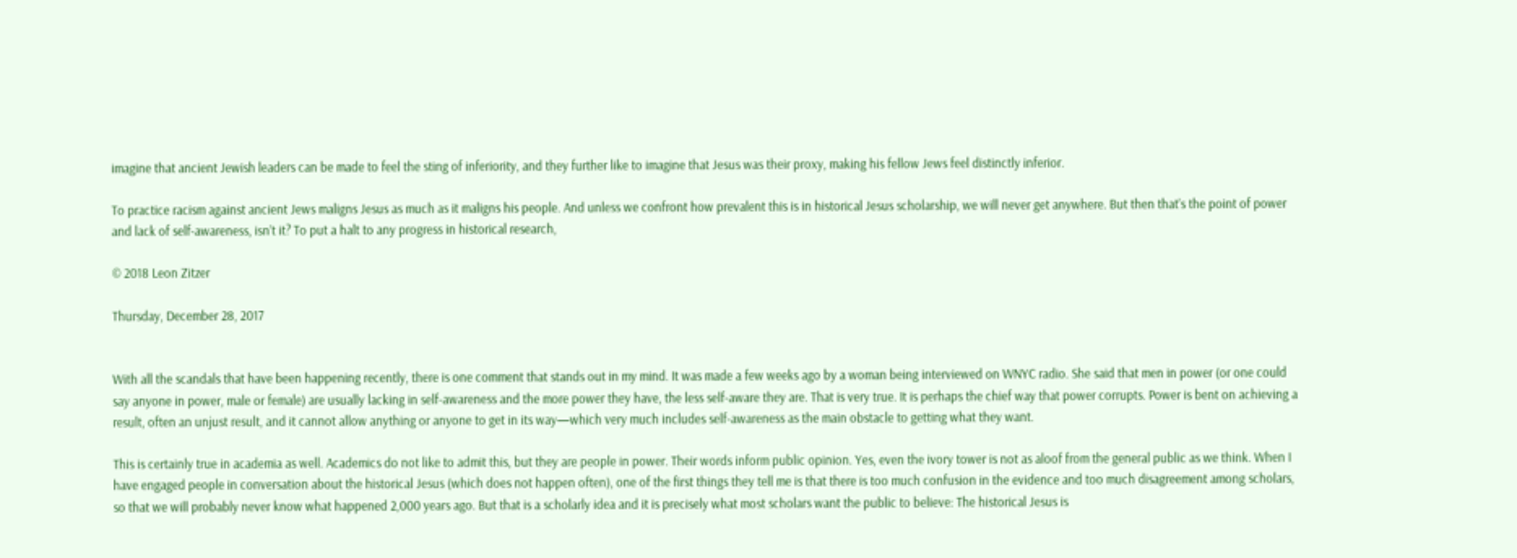imagine that ancient Jewish leaders can be made to feel the sting of inferiority, and they further like to imagine that Jesus was their proxy, making his fellow Jews feel distinctly inferior.

To practice racism against ancient Jews maligns Jesus as much as it maligns his people. And unless we confront how prevalent this is in historical Jesus scholarship, we will never get anywhere. But then that’s the point of power and lack of self-awareness, isn’t it? To put a halt to any progress in historical research,

© 2018 Leon Zitzer

Thursday, December 28, 2017


With all the scandals that have been happening recently, there is one comment that stands out in my mind. It was made a few weeks ago by a woman being interviewed on WNYC radio. She said that men in power (or one could say anyone in power, male or female) are usually lacking in self-awareness and the more power they have, the less self-aware they are. That is very true. It is perhaps the chief way that power corrupts. Power is bent on achieving a result, often an unjust result, and it cannot allow anything or anyone to get in its way—which very much includes self-awareness as the main obstacle to getting what they want.

This is certainly true in academia as well. Academics do not like to admit this, but they are people in power. Their words inform public opinion. Yes, even the ivory tower is not as aloof from the general public as we think. When I have engaged people in conversation about the historical Jesus (which does not happen often), one of the first things they tell me is that there is too much confusion in the evidence and too much disagreement among scholars, so that we will probably never know what happened 2,000 years ago. But that is a scholarly idea and it is precisely what most scholars want the public to believe: The historical Jesus is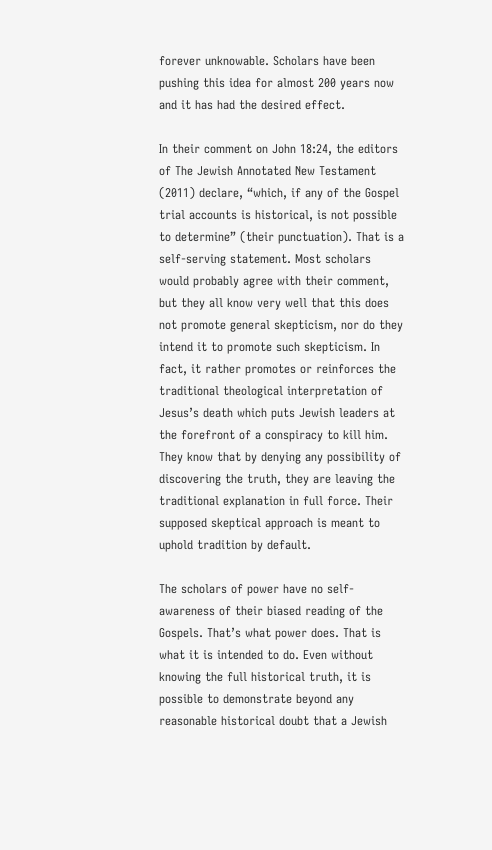forever unknowable. Scholars have been pushing this idea for almost 200 years now and it has had the desired effect.

In their comment on John 18:24, the editors of The Jewish Annotated New Testament (2011) declare, “which, if any of the Gospel trial accounts is historical, is not possible to determine” (their punctuation). That is a self-serving statement. Most scholars would probably agree with their comment, but they all know very well that this does not promote general skepticism, nor do they intend it to promote such skepticism. In fact, it rather promotes or reinforces the traditional theological interpretation of Jesus’s death which puts Jewish leaders at the forefront of a conspiracy to kill him. They know that by denying any possibility of discovering the truth, they are leaving the traditional explanation in full force. Their supposed skeptical approach is meant to uphold tradition by default.

The scholars of power have no self-awareness of their biased reading of the Gospels. That’s what power does. That is what it is intended to do. Even without knowing the full historical truth, it is possible to demonstrate beyond any reasonable historical doubt that a Jewish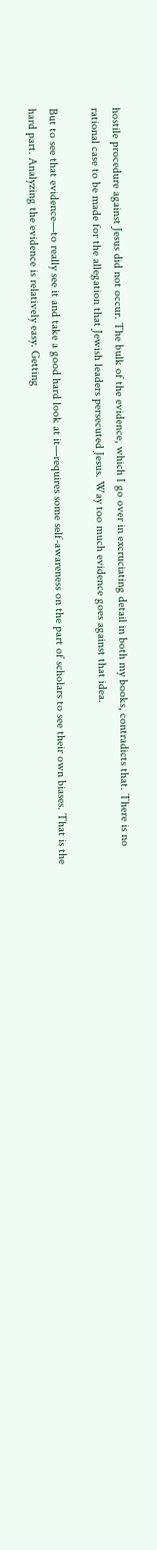hostile procedure against Jesus did not occur. The bulk of the evidence, which I go over in excruciating detail in both my books, contradicts that. There is no rational case to be made for the allegation that Jewish leaders persecuted Jesus. Way too much evidence goes against that idea.

But to see that evidence—to really see it and take a good hard look at it—requires some self-awareness on the part of scholars to see their own biases. That is the hard part. Analyzing the evidence is relatively easy. Getting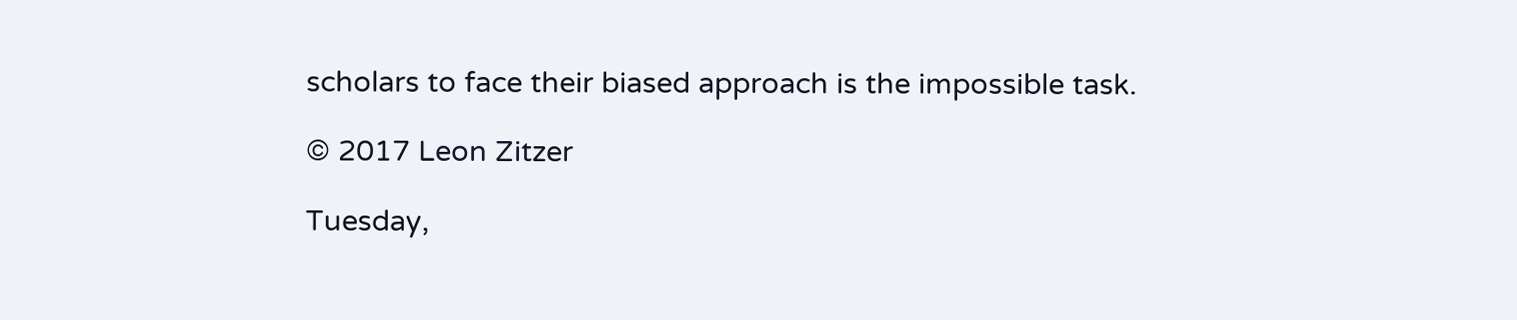scholars to face their biased approach is the impossible task.

© 2017 Leon Zitzer

Tuesday,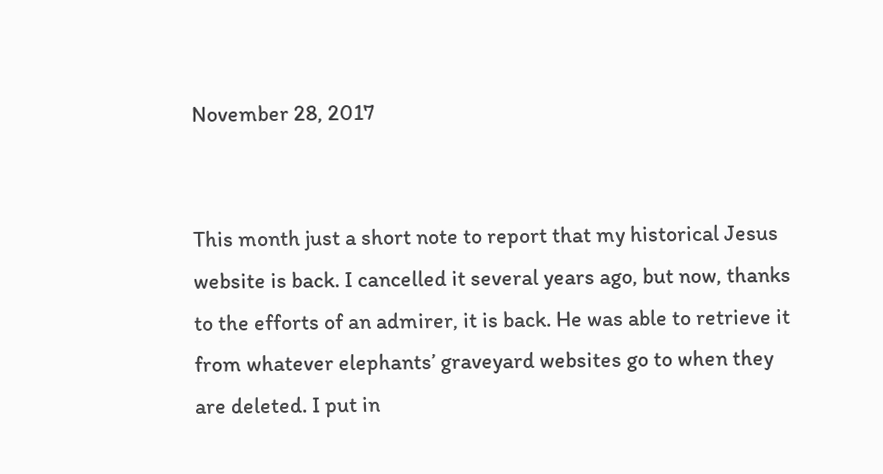November 28, 2017


This month just a short note to report that my historical Jesus website is back. I cancelled it several years ago, but now, thanks to the efforts of an admirer, it is back. He was able to retrieve it from whatever elephants’ graveyard websites go to when they are deleted. I put in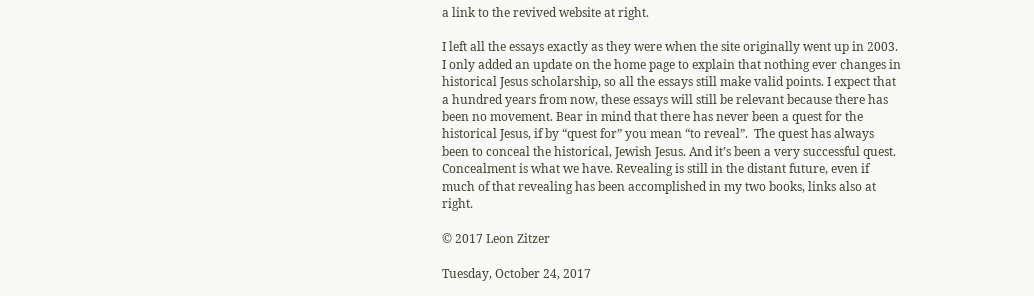a link to the revived website at right.

I left all the essays exactly as they were when the site originally went up in 2003. I only added an update on the home page to explain that nothing ever changes in historical Jesus scholarship, so all the essays still make valid points. I expect that a hundred years from now, these essays will still be relevant because there has been no movement. Bear in mind that there has never been a quest for the historical Jesus, if by “quest for” you mean “to reveal”.  The quest has always been to conceal the historical, Jewish Jesus. And it’s been a very successful quest. Concealment is what we have. Revealing is still in the distant future, even if much of that revealing has been accomplished in my two books, links also at right.

© 2017 Leon Zitzer

Tuesday, October 24, 2017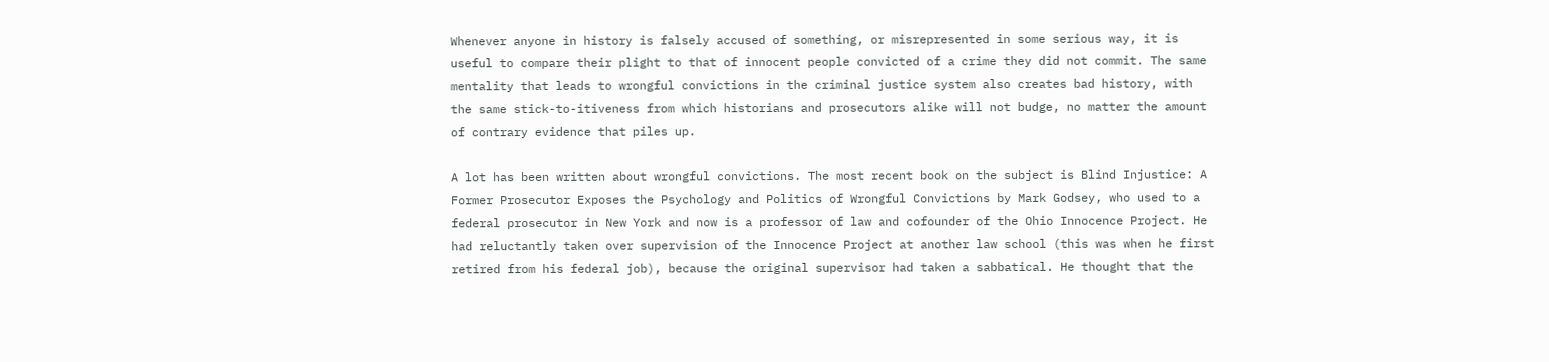Whenever anyone in history is falsely accused of something, or misrepresented in some serious way, it is useful to compare their plight to that of innocent people convicted of a crime they did not commit. The same mentality that leads to wrongful convictions in the criminal justice system also creates bad history, with the same stick-to-itiveness from which historians and prosecutors alike will not budge, no matter the amount of contrary evidence that piles up.

A lot has been written about wrongful convictions. The most recent book on the subject is Blind Injustice: A Former Prosecutor Exposes the Psychology and Politics of Wrongful Convictions by Mark Godsey, who used to a federal prosecutor in New York and now is a professor of law and cofounder of the Ohio Innocence Project. He had reluctantly taken over supervision of the Innocence Project at another law school (this was when he first retired from his federal job), because the original supervisor had taken a sabbatical. He thought that the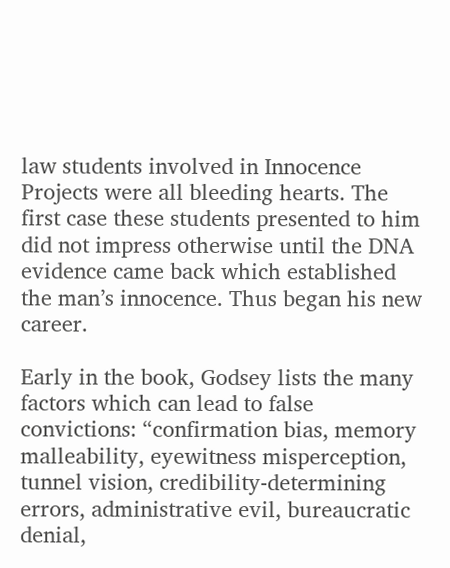law students involved in Innocence Projects were all bleeding hearts. The first case these students presented to him did not impress otherwise until the DNA evidence came back which established the man’s innocence. Thus began his new career.

Early in the book, Godsey lists the many factors which can lead to false convictions: “confirmation bias, memory malleability, eyewitness misperception, tunnel vision, credibility-determining errors, administrative evil, bureaucratic denial,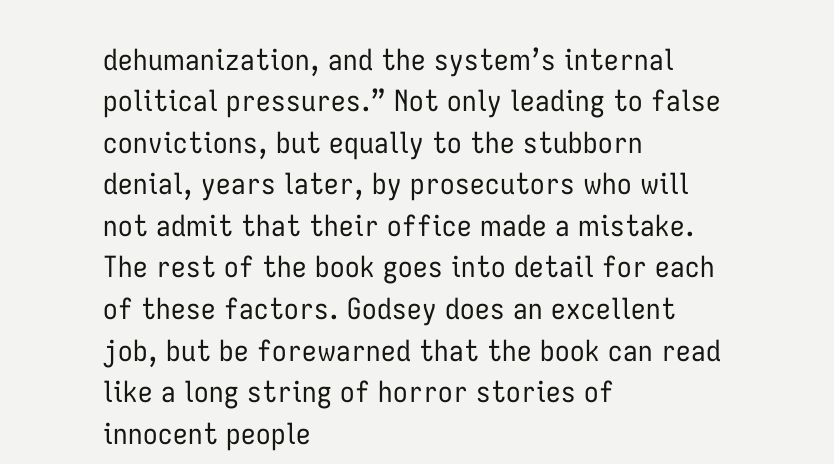dehumanization, and the system’s internal political pressures.” Not only leading to false convictions, but equally to the stubborn denial, years later, by prosecutors who will not admit that their office made a mistake. The rest of the book goes into detail for each of these factors. Godsey does an excellent job, but be forewarned that the book can read like a long string of horror stories of innocent people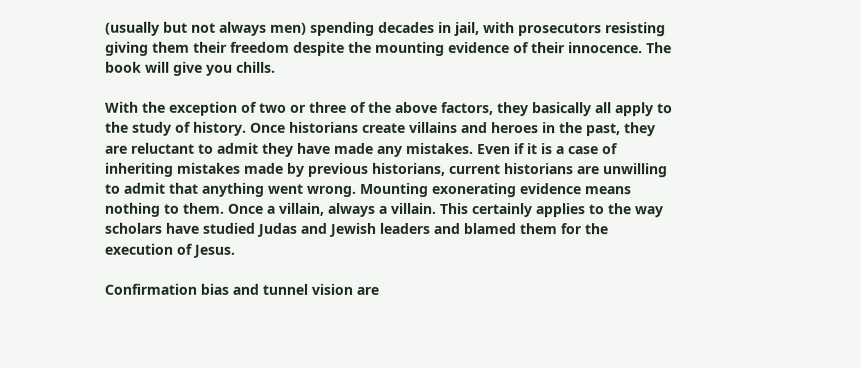(usually but not always men) spending decades in jail, with prosecutors resisting giving them their freedom despite the mounting evidence of their innocence. The book will give you chills.

With the exception of two or three of the above factors, they basically all apply to the study of history. Once historians create villains and heroes in the past, they are reluctant to admit they have made any mistakes. Even if it is a case of inheriting mistakes made by previous historians, current historians are unwilling to admit that anything went wrong. Mounting exonerating evidence means nothing to them. Once a villain, always a villain. This certainly applies to the way scholars have studied Judas and Jewish leaders and blamed them for the execution of Jesus.

Confirmation bias and tunnel vision are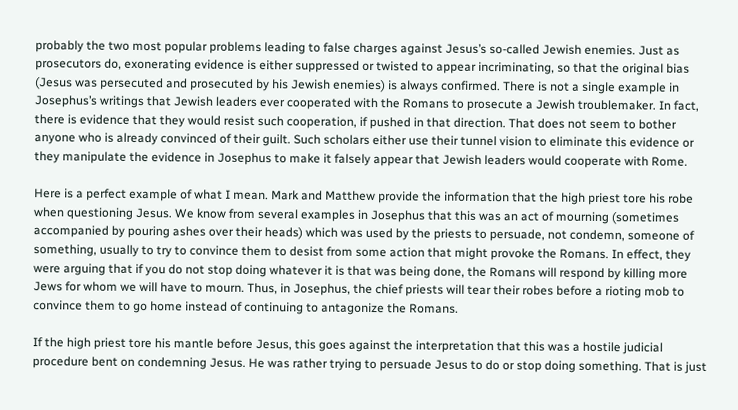probably the two most popular problems leading to false charges against Jesus’s so-called Jewish enemies. Just as prosecutors do, exonerating evidence is either suppressed or twisted to appear incriminating, so that the original bias (Jesus was persecuted and prosecuted by his Jewish enemies) is always confirmed. There is not a single example in Josephus’s writings that Jewish leaders ever cooperated with the Romans to prosecute a Jewish troublemaker. In fact, there is evidence that they would resist such cooperation, if pushed in that direction. That does not seem to bother anyone who is already convinced of their guilt. Such scholars either use their tunnel vision to eliminate this evidence or they manipulate the evidence in Josephus to make it falsely appear that Jewish leaders would cooperate with Rome.

Here is a perfect example of what I mean. Mark and Matthew provide the information that the high priest tore his robe when questioning Jesus. We know from several examples in Josephus that this was an act of mourning (sometimes accompanied by pouring ashes over their heads) which was used by the priests to persuade, not condemn, someone of something, usually to try to convince them to desist from some action that might provoke the Romans. In effect, they were arguing that if you do not stop doing whatever it is that was being done, the Romans will respond by killing more Jews for whom we will have to mourn. Thus, in Josephus, the chief priests will tear their robes before a rioting mob to convince them to go home instead of continuing to antagonize the Romans.

If the high priest tore his mantle before Jesus, this goes against the interpretation that this was a hostile judicial procedure bent on condemning Jesus. He was rather trying to persuade Jesus to do or stop doing something. That is just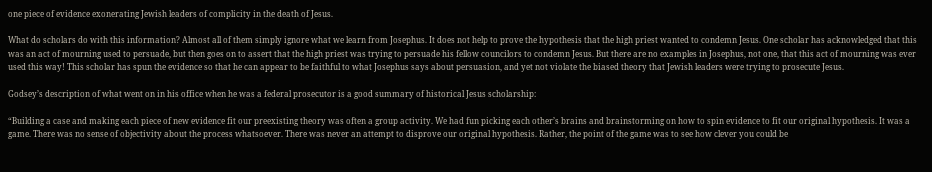one piece of evidence exonerating Jewish leaders of complicity in the death of Jesus.

What do scholars do with this information? Almost all of them simply ignore what we learn from Josephus. It does not help to prove the hypothesis that the high priest wanted to condemn Jesus. One scholar has acknowledged that this was an act of mourning used to persuade, but then goes on to assert that the high priest was trying to persuade his fellow councilors to condemn Jesus. But there are no examples in Josephus, not one, that this act of mourning was ever used this way! This scholar has spun the evidence so that he can appear to be faithful to what Josephus says about persuasion, and yet not violate the biased theory that Jewish leaders were trying to prosecute Jesus.

Godsey’s description of what went on in his office when he was a federal prosecutor is a good summary of historical Jesus scholarship:

“Building a case and making each piece of new evidence fit our preexisting theory was often a group activity. We had fun picking each other’s brains and brainstorming on how to spin evidence to fit our original hypothesis. It was a game. There was no sense of objectivity about the process whatsoever. There was never an attempt to disprove our original hypothesis. Rather, the point of the game was to see how clever you could be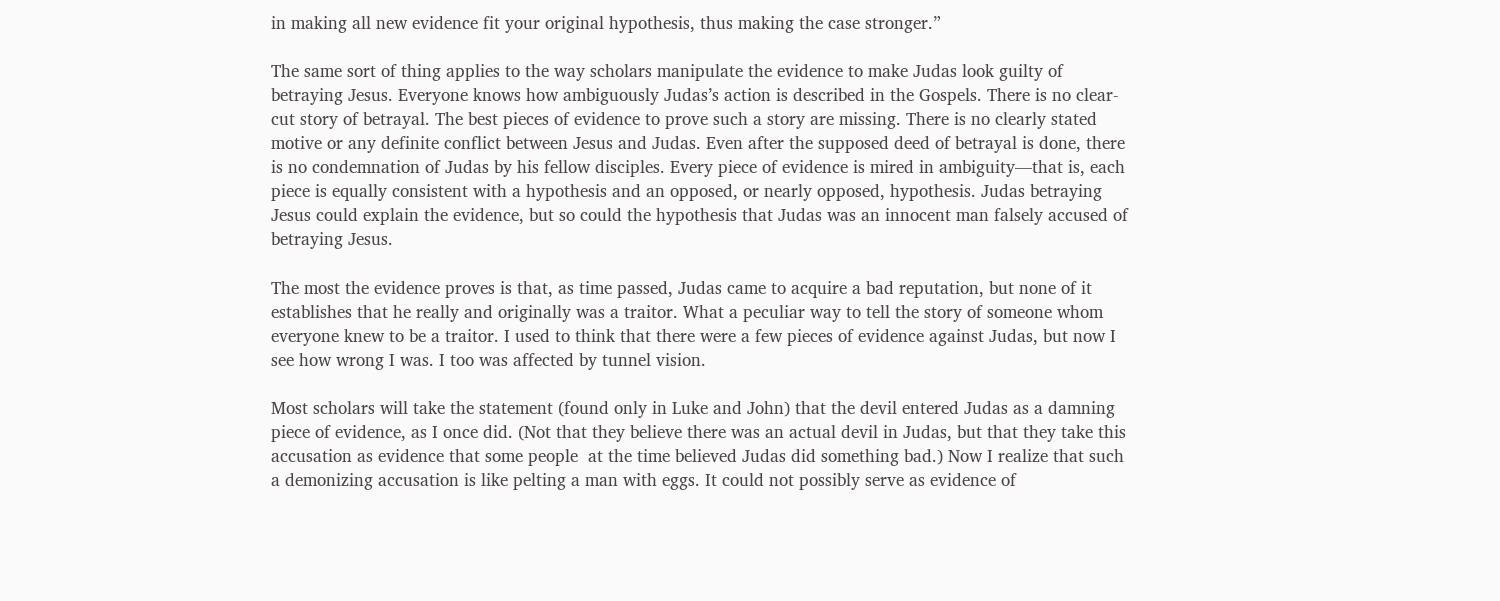in making all new evidence fit your original hypothesis, thus making the case stronger.”

The same sort of thing applies to the way scholars manipulate the evidence to make Judas look guilty of betraying Jesus. Everyone knows how ambiguously Judas’s action is described in the Gospels. There is no clear-cut story of betrayal. The best pieces of evidence to prove such a story are missing. There is no clearly stated motive or any definite conflict between Jesus and Judas. Even after the supposed deed of betrayal is done, there is no condemnation of Judas by his fellow disciples. Every piece of evidence is mired in ambiguity—that is, each piece is equally consistent with a hypothesis and an opposed, or nearly opposed, hypothesis. Judas betraying Jesus could explain the evidence, but so could the hypothesis that Judas was an innocent man falsely accused of betraying Jesus.

The most the evidence proves is that, as time passed, Judas came to acquire a bad reputation, but none of it establishes that he really and originally was a traitor. What a peculiar way to tell the story of someone whom everyone knew to be a traitor. I used to think that there were a few pieces of evidence against Judas, but now I see how wrong I was. I too was affected by tunnel vision.

Most scholars will take the statement (found only in Luke and John) that the devil entered Judas as a damning piece of evidence, as I once did. (Not that they believe there was an actual devil in Judas, but that they take this accusation as evidence that some people  at the time believed Judas did something bad.) Now I realize that such a demonizing accusation is like pelting a man with eggs. It could not possibly serve as evidence of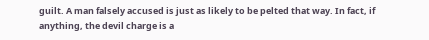guilt. A man falsely accused is just as likely to be pelted that way. In fact, if anything, the devil charge is a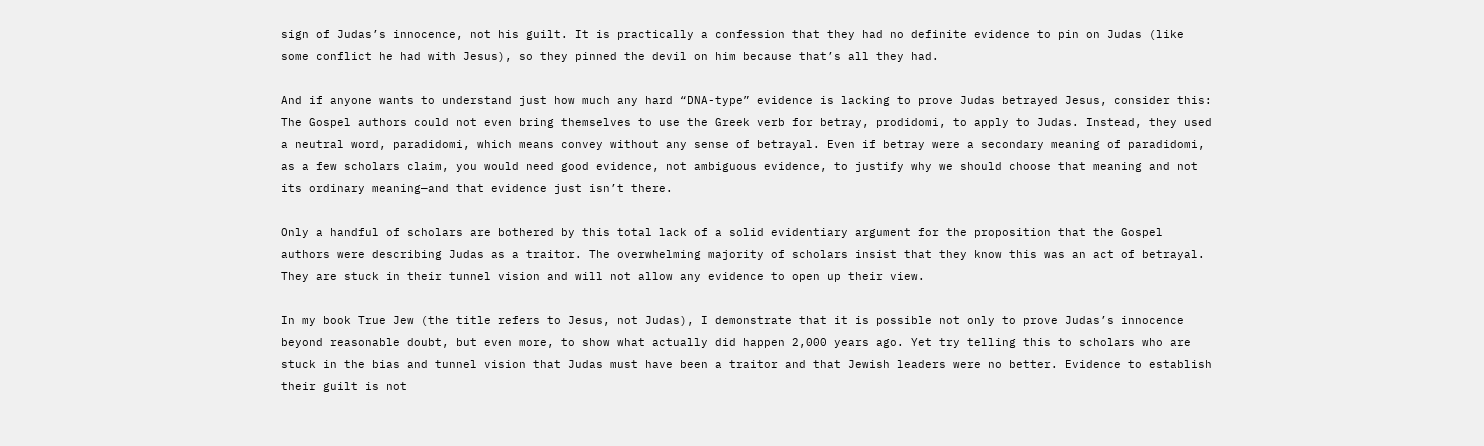sign of Judas’s innocence, not his guilt. It is practically a confession that they had no definite evidence to pin on Judas (like some conflict he had with Jesus), so they pinned the devil on him because that’s all they had.

And if anyone wants to understand just how much any hard “DNA-type” evidence is lacking to prove Judas betrayed Jesus, consider this: The Gospel authors could not even bring themselves to use the Greek verb for betray, prodidomi, to apply to Judas. Instead, they used a neutral word, paradidomi, which means convey without any sense of betrayal. Even if betray were a secondary meaning of paradidomi, as a few scholars claim, you would need good evidence, not ambiguous evidence, to justify why we should choose that meaning and not its ordinary meaning—and that evidence just isn’t there.

Only a handful of scholars are bothered by this total lack of a solid evidentiary argument for the proposition that the Gospel authors were describing Judas as a traitor. The overwhelming majority of scholars insist that they know this was an act of betrayal. They are stuck in their tunnel vision and will not allow any evidence to open up their view.

In my book True Jew (the title refers to Jesus, not Judas), I demonstrate that it is possible not only to prove Judas’s innocence beyond reasonable doubt, but even more, to show what actually did happen 2,000 years ago. Yet try telling this to scholars who are stuck in the bias and tunnel vision that Judas must have been a traitor and that Jewish leaders were no better. Evidence to establish their guilt is not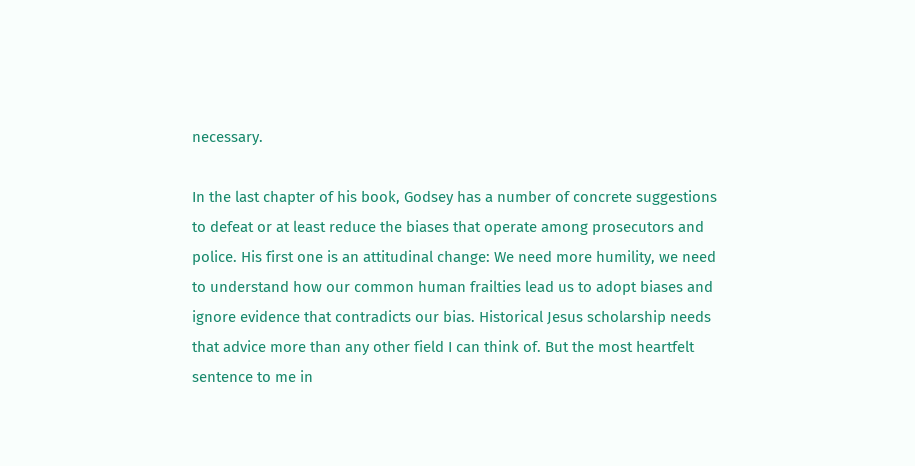necessary.

In the last chapter of his book, Godsey has a number of concrete suggestions to defeat or at least reduce the biases that operate among prosecutors and police. His first one is an attitudinal change: We need more humility, we need to understand how our common human frailties lead us to adopt biases and ignore evidence that contradicts our bias. Historical Jesus scholarship needs that advice more than any other field I can think of. But the most heartfelt sentence to me in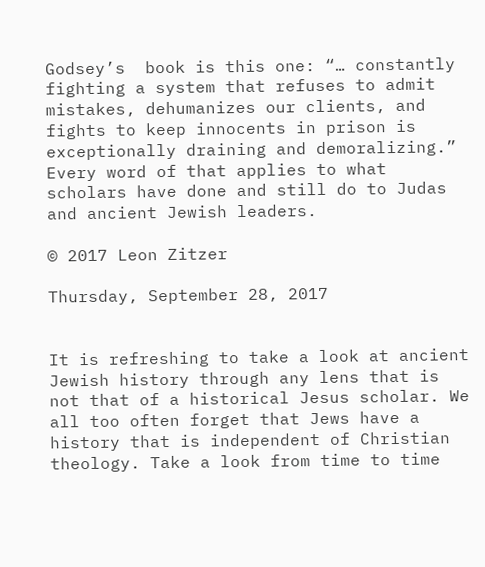Godsey’s  book is this one: “… constantly fighting a system that refuses to admit mistakes, dehumanizes our clients, and fights to keep innocents in prison is exceptionally draining and demoralizing.” Every word of that applies to what scholars have done and still do to Judas and ancient Jewish leaders.

© 2017 Leon Zitzer

Thursday, September 28, 2017


It is refreshing to take a look at ancient Jewish history through any lens that is not that of a historical Jesus scholar. We all too often forget that Jews have a history that is independent of Christian theology. Take a look from time to time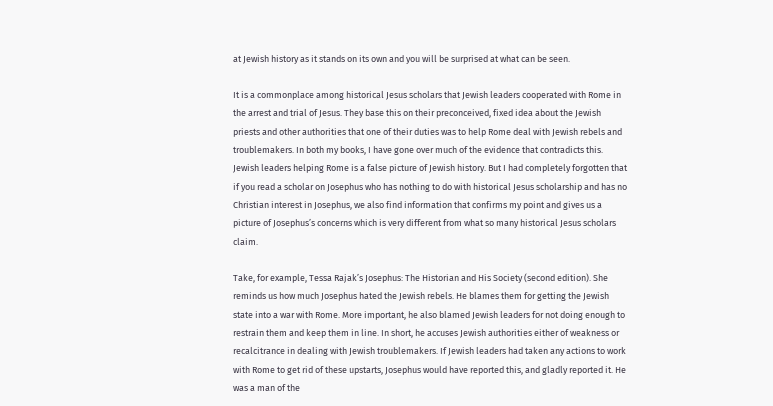at Jewish history as it stands on its own and you will be surprised at what can be seen.

It is a commonplace among historical Jesus scholars that Jewish leaders cooperated with Rome in the arrest and trial of Jesus. They base this on their preconceived, fixed idea about the Jewish priests and other authorities that one of their duties was to help Rome deal with Jewish rebels and troublemakers. In both my books, I have gone over much of the evidence that contradicts this. Jewish leaders helping Rome is a false picture of Jewish history. But I had completely forgotten that if you read a scholar on Josephus who has nothing to do with historical Jesus scholarship and has no Christian interest in Josephus, we also find information that confirms my point and gives us a picture of Josephus’s concerns which is very different from what so many historical Jesus scholars claim.

Take, for example, Tessa Rajak’s Josephus: The Historian and His Society (second edition). She reminds us how much Josephus hated the Jewish rebels. He blames them for getting the Jewish state into a war with Rome. More important, he also blamed Jewish leaders for not doing enough to restrain them and keep them in line. In short, he accuses Jewish authorities either of weakness or recalcitrance in dealing with Jewish troublemakers. If Jewish leaders had taken any actions to work with Rome to get rid of these upstarts, Josephus would have reported this, and gladly reported it. He was a man of the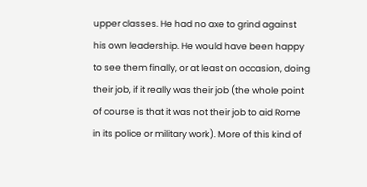upper classes. He had no axe to grind against his own leadership. He would have been happy to see them finally, or at least on occasion, doing their job, if it really was their job (the whole point of course is that it was not their job to aid Rome in its police or military work). More of this kind of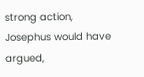strong action, Josephus would have argued,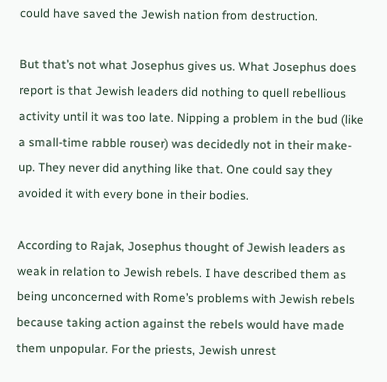could have saved the Jewish nation from destruction.

But that’s not what Josephus gives us. What Josephus does report is that Jewish leaders did nothing to quell rebellious activity until it was too late. Nipping a problem in the bud (like a small-time rabble rouser) was decidedly not in their make-up. They never did anything like that. One could say they avoided it with every bone in their bodies.

According to Rajak, Josephus thought of Jewish leaders as weak in relation to Jewish rebels. I have described them as being unconcerned with Rome’s problems with Jewish rebels because taking action against the rebels would have made them unpopular. For the priests, Jewish unrest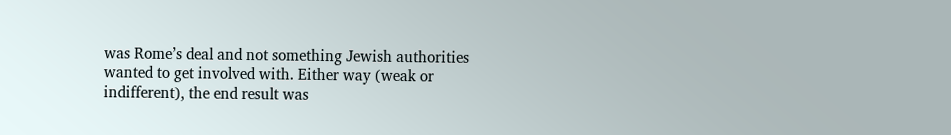was Rome’s deal and not something Jewish authorities wanted to get involved with. Either way (weak or indifferent), the end result was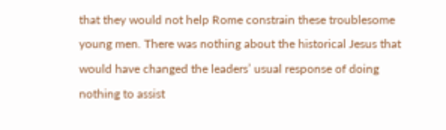that they would not help Rome constrain these troublesome young men. There was nothing about the historical Jesus that would have changed the leaders’ usual response of doing nothing to assist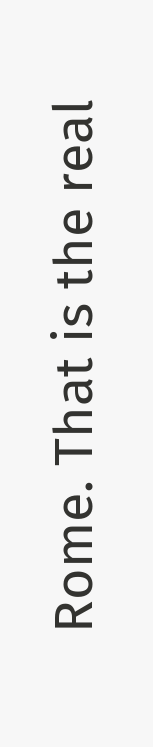Rome. That is the real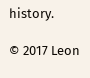history.

© 2017 Leon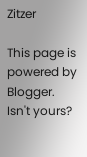Zitzer

This page is powered by Blogger. Isn't yours?